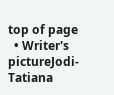top of page
  • Writer's pictureJodi-Tatiana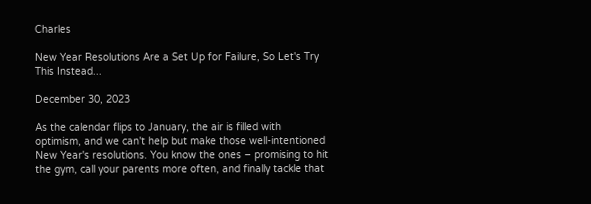Charles

New Year Resolutions Are a Set Up for Failure, So Let's Try This Instead...

December 30, 2023

As the calendar flips to January, the air is filled with optimism, and we can't help but make those well-intentioned New Year's resolutions. You know the ones – promising to hit the gym, call your parents more often, and finally tackle that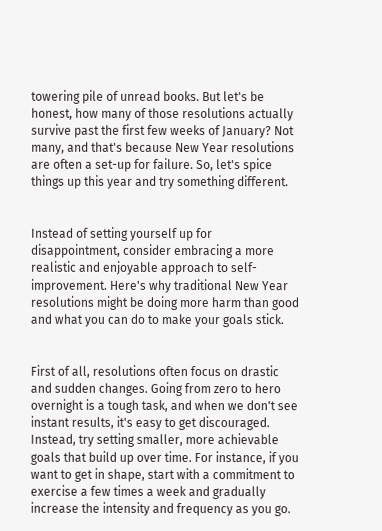towering pile of unread books. But let's be honest, how many of those resolutions actually survive past the first few weeks of January? Not many, and that's because New Year resolutions are often a set-up for failure. So, let's spice things up this year and try something different.


Instead of setting yourself up for disappointment, consider embracing a more realistic and enjoyable approach to self-improvement. Here's why traditional New Year resolutions might be doing more harm than good and what you can do to make your goals stick.


First of all, resolutions often focus on drastic and sudden changes. Going from zero to hero overnight is a tough task, and when we don't see instant results, it's easy to get discouraged. Instead, try setting smaller, more achievable goals that build up over time. For instance, if you want to get in shape, start with a commitment to exercise a few times a week and gradually increase the intensity and frequency as you go.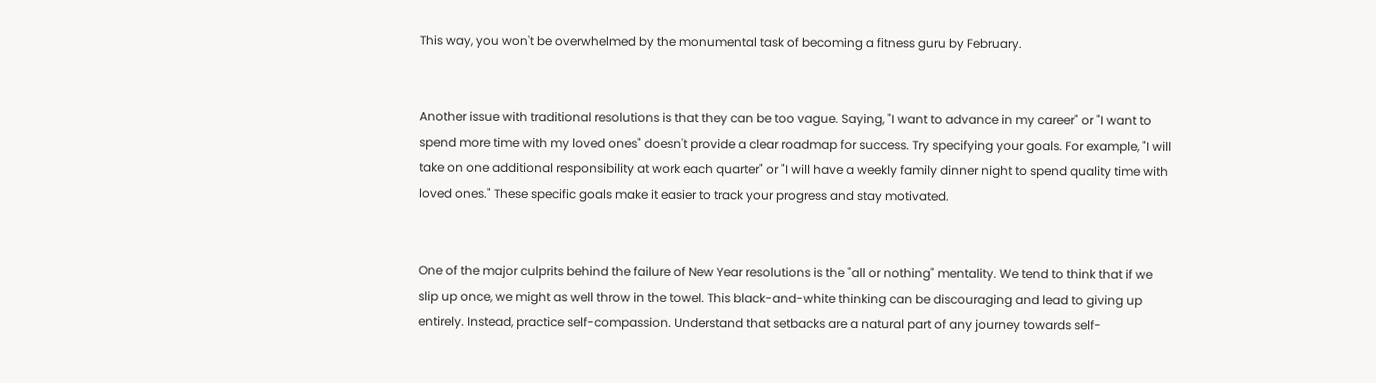This way, you won't be overwhelmed by the monumental task of becoming a fitness guru by February.


Another issue with traditional resolutions is that they can be too vague. Saying, "I want to advance in my career" or "I want to spend more time with my loved ones" doesn't provide a clear roadmap for success. Try specifying your goals. For example, "I will take on one additional responsibility at work each quarter" or "I will have a weekly family dinner night to spend quality time with loved ones." These specific goals make it easier to track your progress and stay motivated.


One of the major culprits behind the failure of New Year resolutions is the "all or nothing" mentality. We tend to think that if we slip up once, we might as well throw in the towel. This black-and-white thinking can be discouraging and lead to giving up entirely. Instead, practice self-compassion. Understand that setbacks are a natural part of any journey towards self-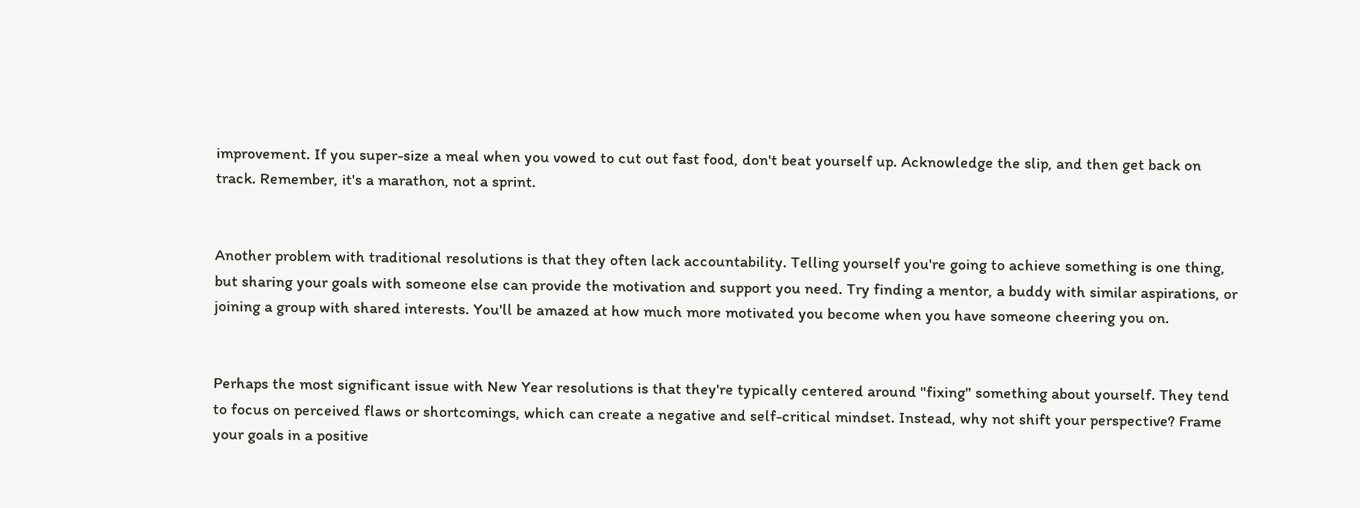improvement. If you super-size a meal when you vowed to cut out fast food, don't beat yourself up. Acknowledge the slip, and then get back on track. Remember, it's a marathon, not a sprint.


Another problem with traditional resolutions is that they often lack accountability. Telling yourself you're going to achieve something is one thing, but sharing your goals with someone else can provide the motivation and support you need. Try finding a mentor, a buddy with similar aspirations, or joining a group with shared interests. You'll be amazed at how much more motivated you become when you have someone cheering you on.


Perhaps the most significant issue with New Year resolutions is that they're typically centered around "fixing" something about yourself. They tend to focus on perceived flaws or shortcomings, which can create a negative and self-critical mindset. Instead, why not shift your perspective? Frame your goals in a positive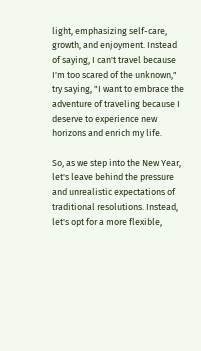light, emphasizing self-care, growth, and enjoyment. Instead of saying, I can't travel because I'm too scared of the unknown," try saying, "I want to embrace the adventure of traveling because I deserve to experience new horizons and enrich my life.

So, as we step into the New Year, let's leave behind the pressure and unrealistic expectations of traditional resolutions. Instead, let's opt for a more flexible,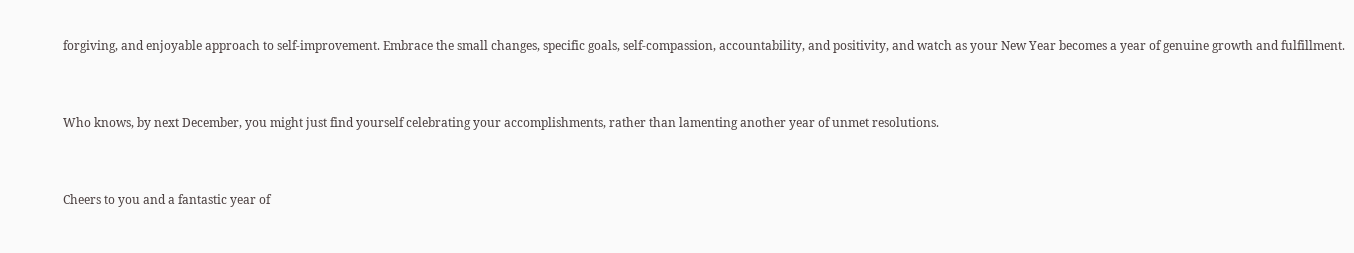forgiving, and enjoyable approach to self-improvement. Embrace the small changes, specific goals, self-compassion, accountability, and positivity, and watch as your New Year becomes a year of genuine growth and fulfillment.


Who knows, by next December, you might just find yourself celebrating your accomplishments, rather than lamenting another year of unmet resolutions.


Cheers to you and a fantastic year of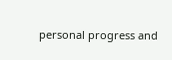personal progress and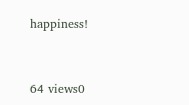happiness!



64 views0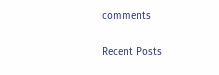comments

Recent Posts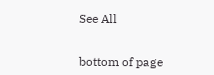See All


bottom of page